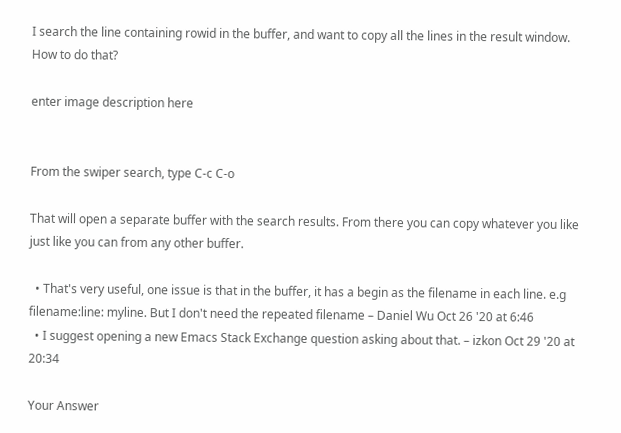I search the line containing rowid in the buffer, and want to copy all the lines in the result window. How to do that?

enter image description here


From the swiper search, type C-c C-o

That will open a separate buffer with the search results. From there you can copy whatever you like just like you can from any other buffer.

  • That's very useful, one issue is that in the buffer, it has a begin as the filename in each line. e.g filename:line: myline. But I don't need the repeated filename – Daniel Wu Oct 26 '20 at 6:46
  • I suggest opening a new Emacs Stack Exchange question asking about that. – izkon Oct 29 '20 at 20:34

Your Answer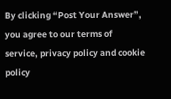By clicking “Post Your Answer”, you agree to our terms of service, privacy policy and cookie policy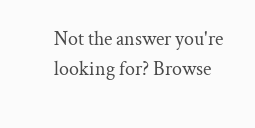Not the answer you're looking for? Browse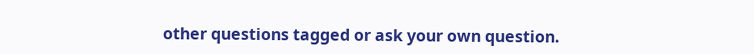other questions tagged or ask your own question.